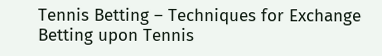Tennis Betting – Techniques for Exchange Betting upon Tennis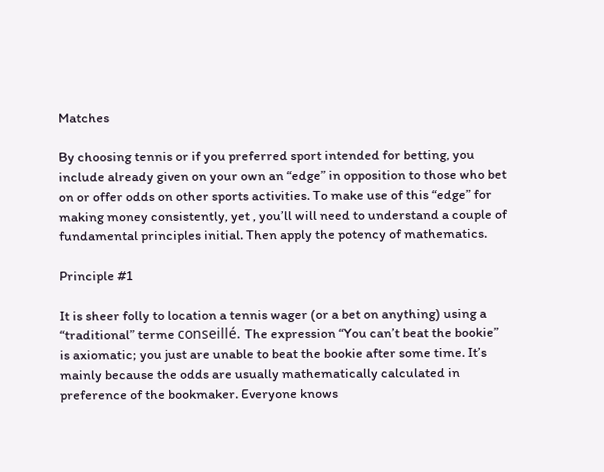Matches

By choosing tennis or if you preferred sport intended for betting, you include already given on your own an “edge” in opposition to those who bet on or offer odds on other sports activities. To make use of this “edge” for making money consistently, yet , you’ll will need to understand a couple of fundamental principles initial. Then apply the potency of mathematics.

Principle #1

It is sheer folly to location a tennis wager (or a bet on anything) using a “traditional” terme conseillé. The expression “You can’t beat the bookie” is axiomatic; you just are unable to beat the bookie after some time. It’s mainly because the odds are usually mathematically calculated in preference of the bookmaker. Everyone knows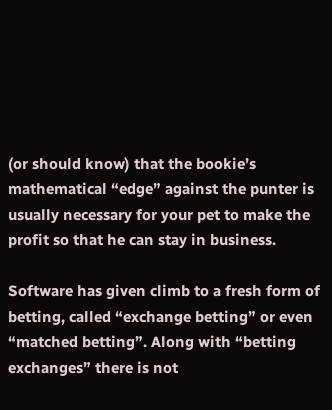(or should know) that the bookie’s mathematical “edge” against the punter is usually necessary for your pet to make the profit so that he can stay in business.

Software has given climb to a fresh form of betting, called “exchange betting” or even “matched betting”. Along with “betting exchanges” there is not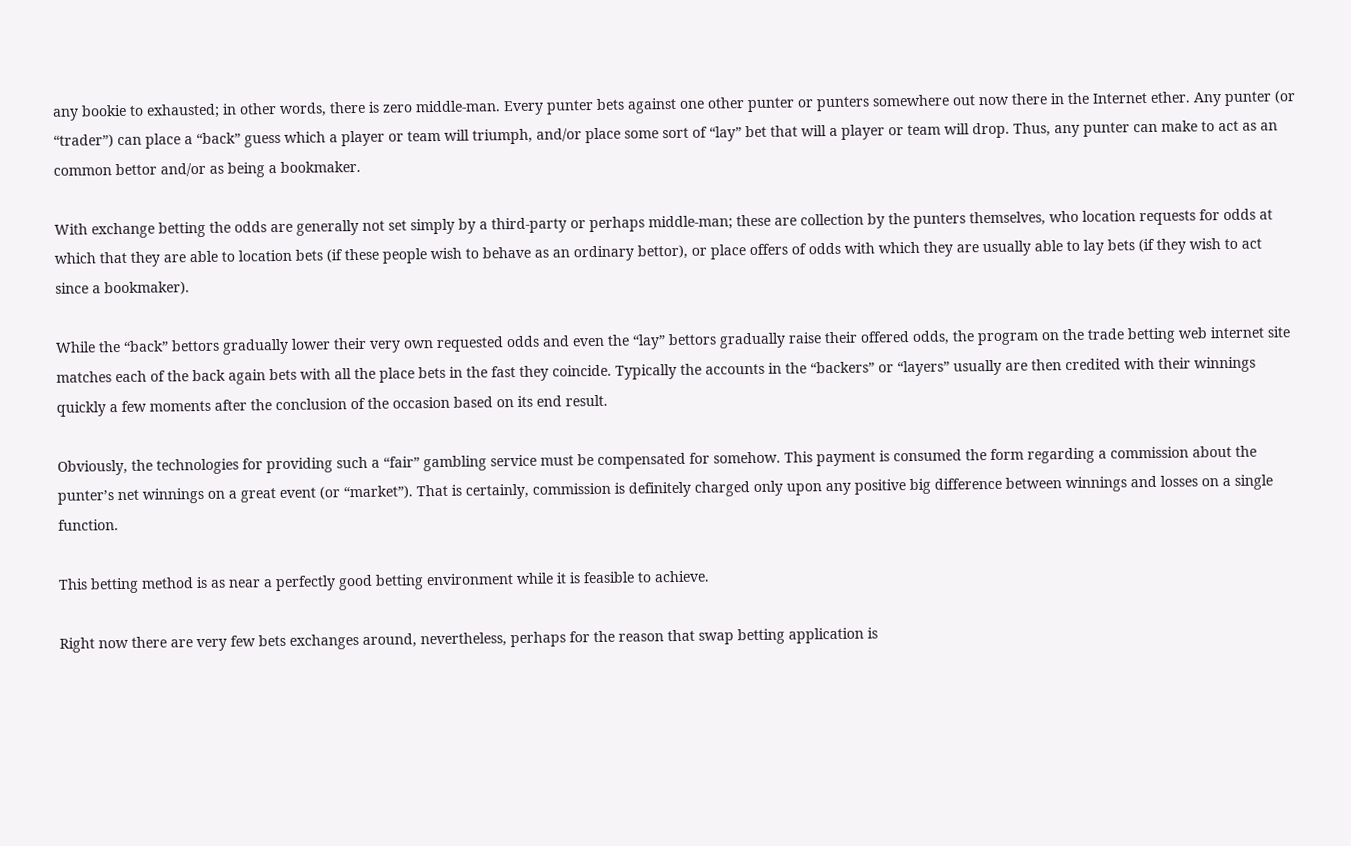any bookie to exhausted; in other words, there is zero middle-man. Every punter bets against one other punter or punters somewhere out now there in the Internet ether. Any punter (or “trader”) can place a “back” guess which a player or team will triumph, and/or place some sort of “lay” bet that will a player or team will drop. Thus, any punter can make to act as an common bettor and/or as being a bookmaker.

With exchange betting the odds are generally not set simply by a third-party or perhaps middle-man; these are collection by the punters themselves, who location requests for odds at which that they are able to location bets (if these people wish to behave as an ordinary bettor), or place offers of odds with which they are usually able to lay bets (if they wish to act since a bookmaker).

While the “back” bettors gradually lower their very own requested odds and even the “lay” bettors gradually raise their offered odds, the program on the trade betting web internet site matches each of the back again bets with all the place bets in the fast they coincide. Typically the accounts in the “backers” or “layers” usually are then credited with their winnings quickly a few moments after the conclusion of the occasion based on its end result.

Obviously, the technologies for providing such a “fair” gambling service must be compensated for somehow. This payment is consumed the form regarding a commission about the punter’s net winnings on a great event (or “market”). That is certainly, commission is definitely charged only upon any positive big difference between winnings and losses on a single function.

This betting method is as near a perfectly good betting environment while it is feasible to achieve.

Right now there are very few bets exchanges around, nevertheless, perhaps for the reason that swap betting application is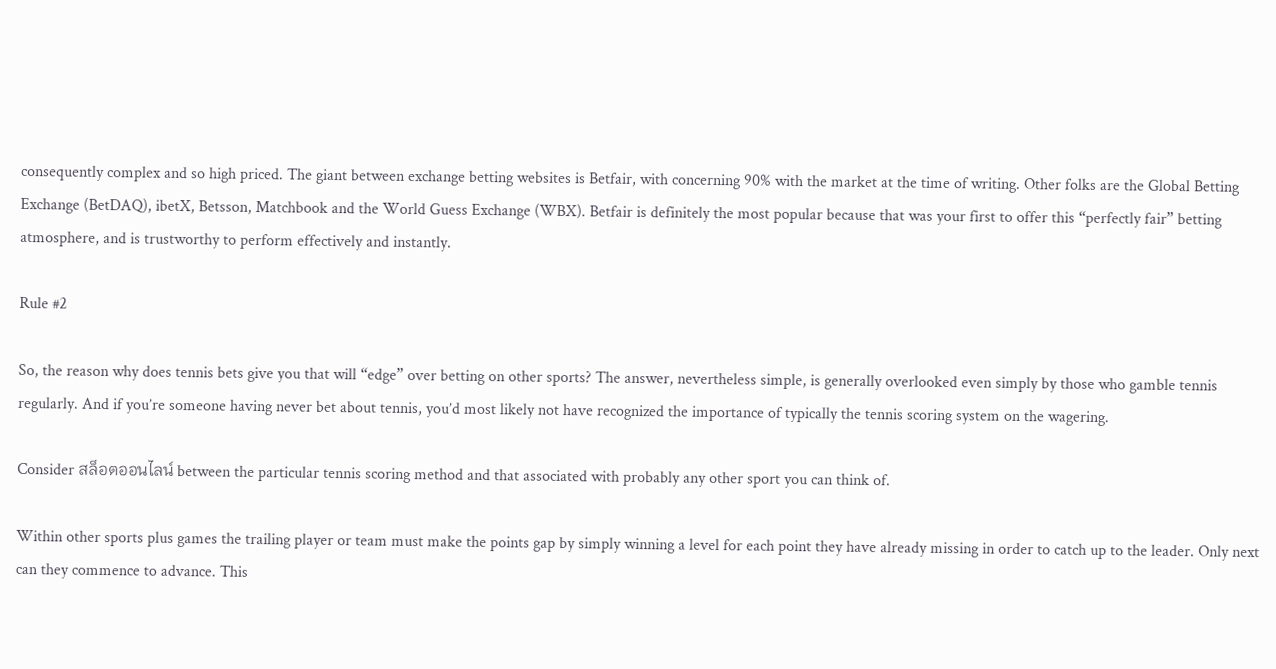consequently complex and so high priced. The giant between exchange betting websites is Betfair, with concerning 90% with the market at the time of writing. Other folks are the Global Betting Exchange (BetDAQ), ibetX, Betsson, Matchbook and the World Guess Exchange (WBX). Betfair is definitely the most popular because that was your first to offer this “perfectly fair” betting atmosphere, and is trustworthy to perform effectively and instantly.

Rule #2

So, the reason why does tennis bets give you that will “edge” over betting on other sports? The answer, nevertheless simple, is generally overlooked even simply by those who gamble tennis regularly. And if you’re someone having never bet about tennis, you’d most likely not have recognized the importance of typically the tennis scoring system on the wagering.

Consider สล็อตออนไลน์ between the particular tennis scoring method and that associated with probably any other sport you can think of.

Within other sports plus games the trailing player or team must make the points gap by simply winning a level for each point they have already missing in order to catch up to the leader. Only next can they commence to advance. This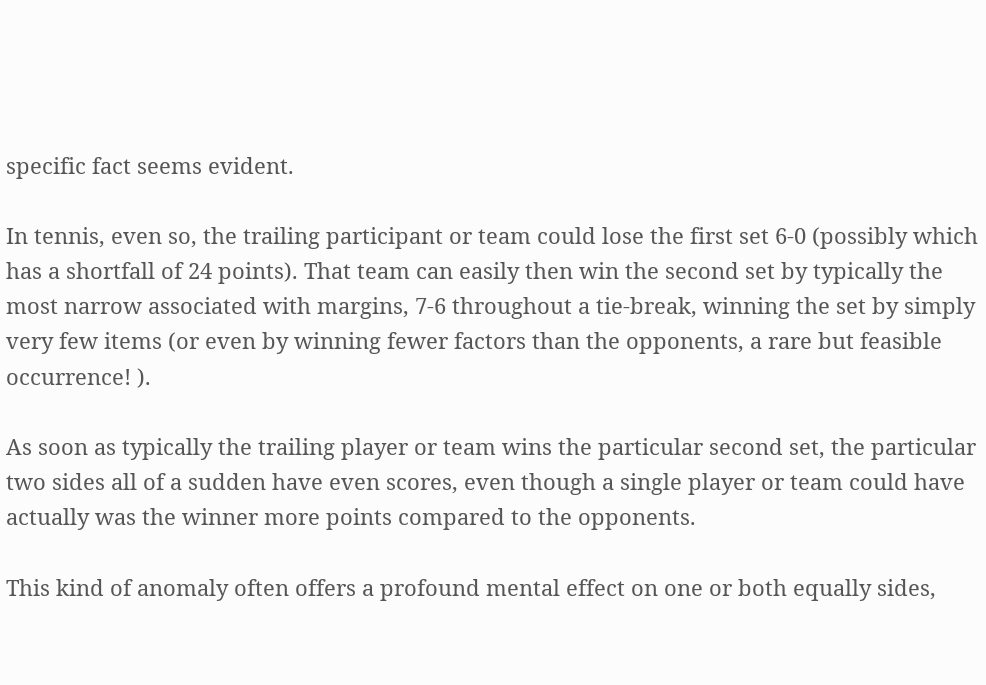specific fact seems evident.

In tennis, even so, the trailing participant or team could lose the first set 6-0 (possibly which has a shortfall of 24 points). That team can easily then win the second set by typically the most narrow associated with margins, 7-6 throughout a tie-break, winning the set by simply very few items (or even by winning fewer factors than the opponents, a rare but feasible occurrence! ).

As soon as typically the trailing player or team wins the particular second set, the particular two sides all of a sudden have even scores, even though a single player or team could have actually was the winner more points compared to the opponents.

This kind of anomaly often offers a profound mental effect on one or both equally sides,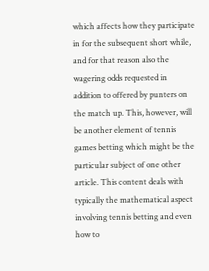which affects how they participate in for the subsequent short while, and for that reason also the wagering odds requested in addition to offered by punters on the match up. This, however, will be another element of tennis games betting which might be the particular subject of one other article. This content deals with typically the mathematical aspect involving tennis betting and even how to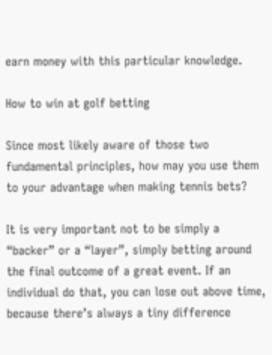earn money with this particular knowledge.

How to win at golf betting

Since most likely aware of those two fundamental principles, how may you use them to your advantage when making tennis bets?

It is very important not to be simply a “backer” or a “layer”, simply betting around the final outcome of a great event. If an individual do that, you can lose out above time, because there’s always a tiny difference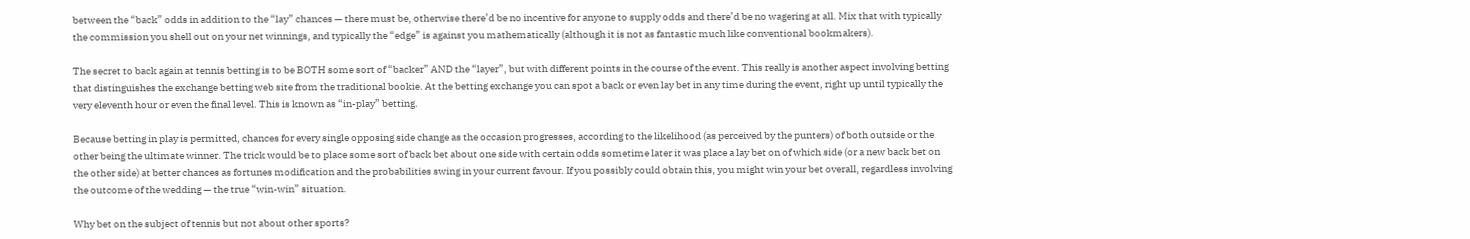between the “back” odds in addition to the “lay” chances — there must be, otherwise there’d be no incentive for anyone to supply odds and there’d be no wagering at all. Mix that with typically the commission you shell out on your net winnings, and typically the “edge” is against you mathematically (although it is not as fantastic much like conventional bookmakers).

The secret to back again at tennis betting is to be BOTH some sort of “backer” AND the “layer”, but with different points in the course of the event. This really is another aspect involving betting that distinguishes the exchange betting web site from the traditional bookie. At the betting exchange you can spot a back or even lay bet in any time during the event, right up until typically the very eleventh hour or even the final level. This is known as “in-play” betting.

Because betting in play is permitted, chances for every single opposing side change as the occasion progresses, according to the likelihood (as perceived by the punters) of both outside or the other being the ultimate winner. The trick would be to place some sort of back bet about one side with certain odds sometime later it was place a lay bet on of which side (or a new back bet on the other side) at better chances as fortunes modification and the probabilities swing in your current favour. If you possibly could obtain this, you might win your bet overall, regardless involving the outcome of the wedding — the true “win-win” situation.

Why bet on the subject of tennis but not about other sports?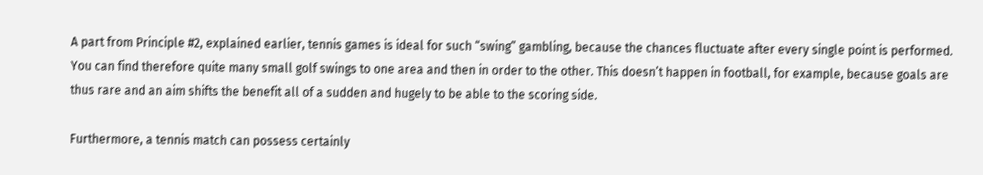A part from Principle #2, explained earlier, tennis games is ideal for such “swing” gambling, because the chances fluctuate after every single point is performed. You can find therefore quite many small golf swings to one area and then in order to the other. This doesn’t happen in football, for example, because goals are thus rare and an aim shifts the benefit all of a sudden and hugely to be able to the scoring side.

Furthermore, a tennis match can possess certainly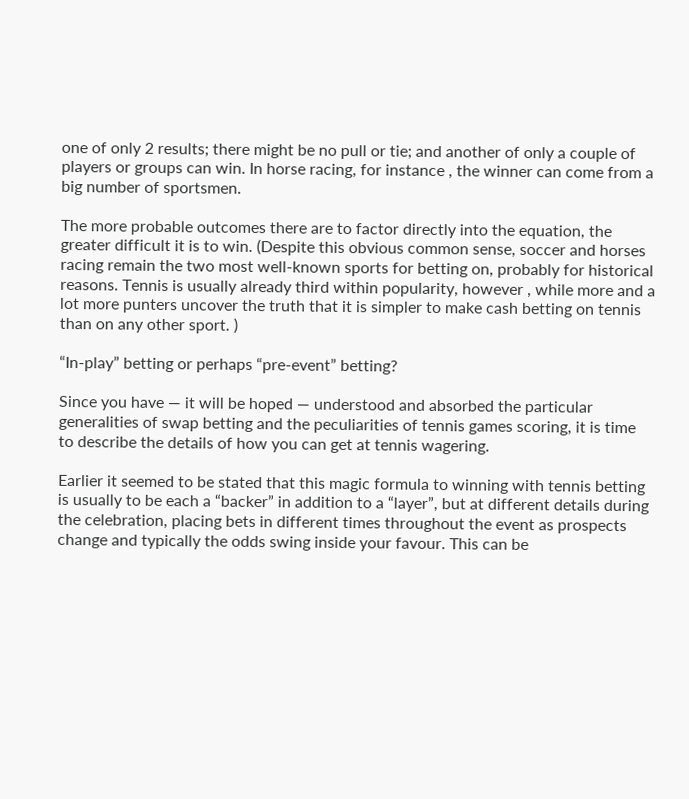one of only 2 results; there might be no pull or tie; and another of only a couple of players or groups can win. In horse racing, for instance , the winner can come from a big number of sportsmen.

The more probable outcomes there are to factor directly into the equation, the greater difficult it is to win. (Despite this obvious common sense, soccer and horses racing remain the two most well-known sports for betting on, probably for historical reasons. Tennis is usually already third within popularity, however , while more and a lot more punters uncover the truth that it is simpler to make cash betting on tennis than on any other sport. )

“In-play” betting or perhaps “pre-event” betting?

Since you have — it will be hoped — understood and absorbed the particular generalities of swap betting and the peculiarities of tennis games scoring, it is time to describe the details of how you can get at tennis wagering.

Earlier it seemed to be stated that this magic formula to winning with tennis betting is usually to be each a “backer” in addition to a “layer”, but at different details during the celebration, placing bets in different times throughout the event as prospects change and typically the odds swing inside your favour. This can be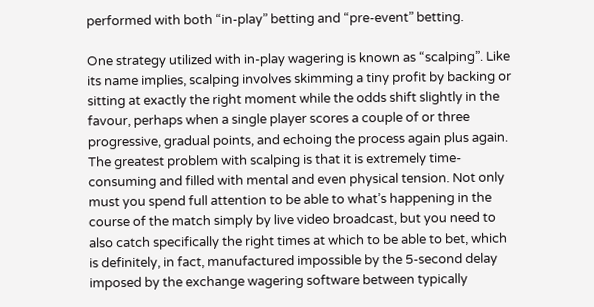performed with both “in-play” betting and “pre-event” betting.

One strategy utilized with in-play wagering is known as “scalping”. Like its name implies, scalping involves skimming a tiny profit by backing or sitting at exactly the right moment while the odds shift slightly in the favour, perhaps when a single player scores a couple of or three progressive, gradual points, and echoing the process again plus again. The greatest problem with scalping is that it is extremely time-consuming and filled with mental and even physical tension. Not only must you spend full attention to be able to what’s happening in the course of the match simply by live video broadcast, but you need to also catch specifically the right times at which to be able to bet, which is definitely, in fact, manufactured impossible by the 5-second delay imposed by the exchange wagering software between typically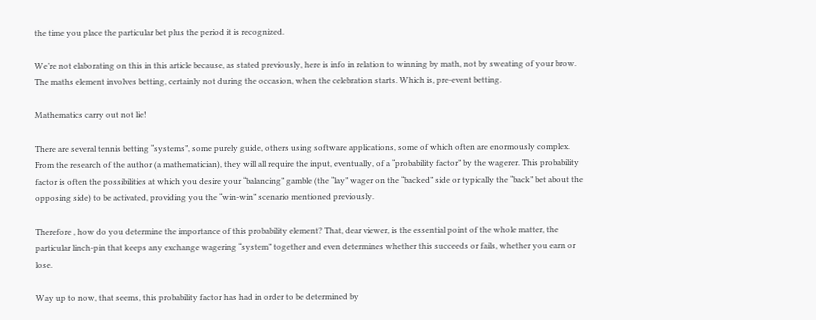the time you place the particular bet plus the period it is recognized.

We’re not elaborating on this in this article because, as stated previously, here is info in relation to winning by math, not by sweating of your brow. The maths element involves betting, certainly not during the occasion, when the celebration starts. Which is, pre-event betting.

Mathematics carry out not lie!

There are several tennis betting “systems”, some purely guide, others using software applications, some of which often are enormously complex. From the research of the author (a mathematician), they will all require the input, eventually, of a “probability factor” by the wagerer. This probability factor is often the possibilities at which you desire your “balancing” gamble (the “lay” wager on the “backed” side or typically the “back” bet about the opposing side) to be activated, providing you the “win-win” scenario mentioned previously.

Therefore , how do you determine the importance of this probability element? That, dear viewer, is the essential point of the whole matter, the particular linch-pin that keeps any exchange wagering “system” together and even determines whether this succeeds or fails, whether you earn or lose.

Way up to now, that seems, this probability factor has had in order to be determined by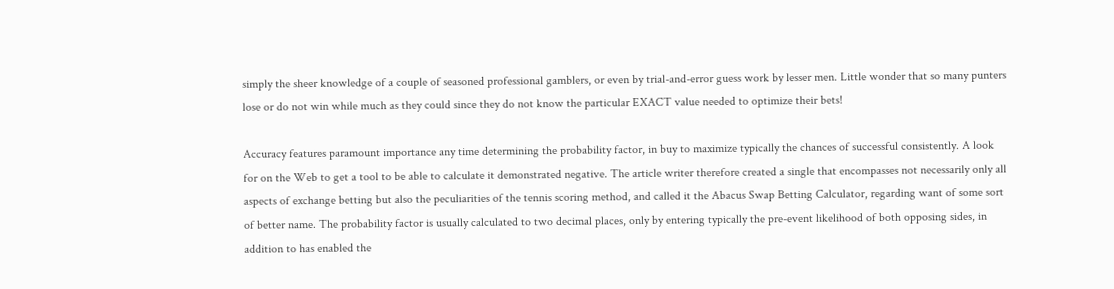simply the sheer knowledge of a couple of seasoned professional gamblers, or even by trial-and-error guess work by lesser men. Little wonder that so many punters lose or do not win while much as they could since they do not know the particular EXACT value needed to optimize their bets!

Accuracy features paramount importance any time determining the probability factor, in buy to maximize typically the chances of successful consistently. A look for on the Web to get a tool to be able to calculate it demonstrated negative. The article writer therefore created a single that encompasses not necessarily only all aspects of exchange betting but also the peculiarities of the tennis scoring method, and called it the Abacus Swap Betting Calculator, regarding want of some sort of better name. The probability factor is usually calculated to two decimal places, only by entering typically the pre-event likelihood of both opposing sides, in addition to has enabled the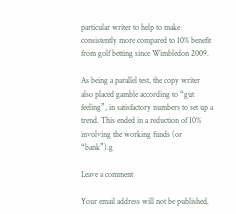particular writer to help to make consistently more compared to 10% benefit from golf betting since Wimbledon 2009.

As being a parallel test, the copy writer also placed gamble according to “gut feeling”, in satisfactory numbers to set up a trend. This ended in a reduction of 10% involving the working funds (or “bank”).g

Leave a comment

Your email address will not be published.